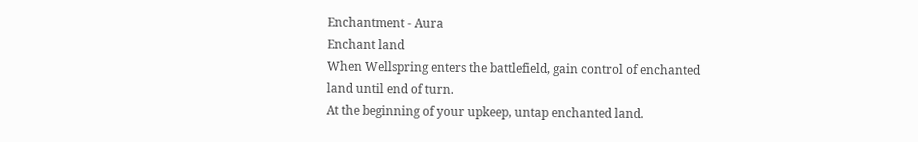Enchantment - Aura
Enchant land
When Wellspring enters the battlefield, gain control of enchanted land until end of turn.
At the beginning of your upkeep, untap enchanted land.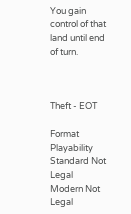You gain control of that land until end of turn.



Theft - EOT

Format Playability
Standard Not Legal
Modern Not Legal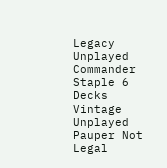Legacy Unplayed
Commander Staple 6 Decks
Vintage Unplayed
Pauper Not Legal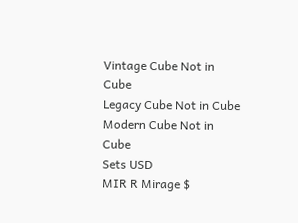Vintage Cube Not in Cube
Legacy Cube Not in Cube
Modern Cube Not in Cube
Sets USD
MIR R Mirage $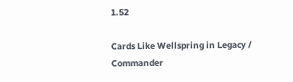1.52

Cards Like Wellspring in Legacy / Commander